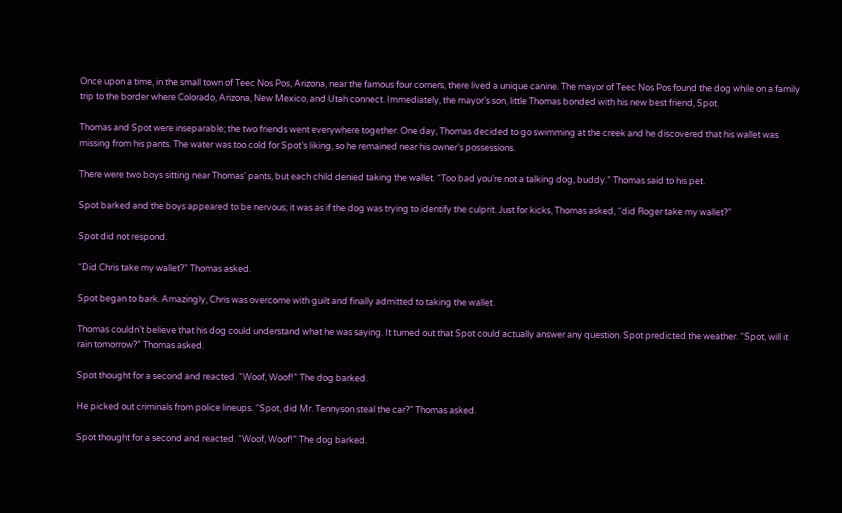Once upon a time, in the small town of Teec Nos Pos, Arizona, near the famous four corners, there lived a unique canine. The mayor of Teec Nos Pos found the dog while on a family trip to the border where Colorado, Arizona, New Mexico, and Utah connect. Immediately, the mayor’s son, little Thomas bonded with his new best friend, Spot.

Thomas and Spot were inseparable; the two friends went everywhere together. One day, Thomas decided to go swimming at the creek and he discovered that his wallet was missing from his pants. The water was too cold for Spot’s liking, so he remained near his owner’s possessions.

There were two boys sitting near Thomas’ pants, but each child denied taking the wallet. “Too bad you’re not a talking dog, buddy.” Thomas said to his pet.

Spot barked and the boys appeared to be nervous; it was as if the dog was trying to identify the culprit. Just for kicks, Thomas asked, “did Roger take my wallet?”

Spot did not respond.

“Did Chris take my wallet?” Thomas asked.

Spot began to bark. Amazingly, Chris was overcome with guilt and finally admitted to taking the wallet.

Thomas couldn’t believe that his dog could understand what he was saying. It turned out that Spot could actually answer any question. Spot predicted the weather. “Spot, will it rain tomorrow?” Thomas asked.

Spot thought for a second and reacted. “Woof, Woof!” The dog barked.

He picked out criminals from police lineups. “Spot, did Mr. Tennyson steal the car?” Thomas asked.

Spot thought for a second and reacted. “Woof, Woof!” The dog barked.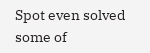Spot even solved some of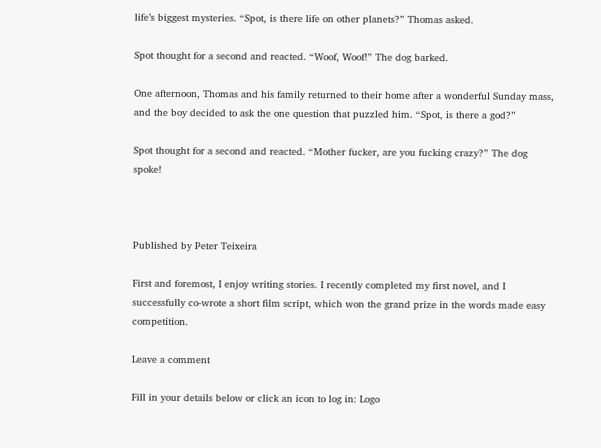life’s biggest mysteries. “Spot, is there life on other planets?” Thomas asked.

Spot thought for a second and reacted. “Woof, Woof!” The dog barked.

One afternoon, Thomas and his family returned to their home after a wonderful Sunday mass, and the boy decided to ask the one question that puzzled him. “Spot, is there a god?”

Spot thought for a second and reacted. “Mother fucker, are you fucking crazy?” The dog spoke!



Published by Peter Teixeira

First and foremost, I enjoy writing stories. I recently completed my first novel, and I successfully co-wrote a short film script, which won the grand prize in the words made easy competition.

Leave a comment

Fill in your details below or click an icon to log in: Logo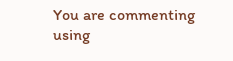You are commenting using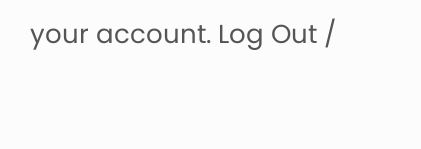your account. Log Out /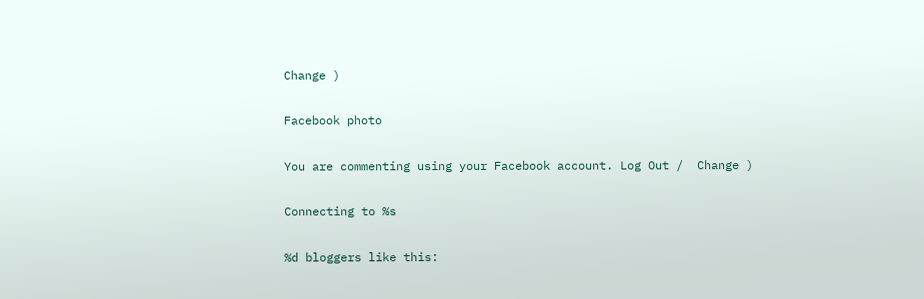Change )

Facebook photo

You are commenting using your Facebook account. Log Out /  Change )

Connecting to %s

%d bloggers like this: